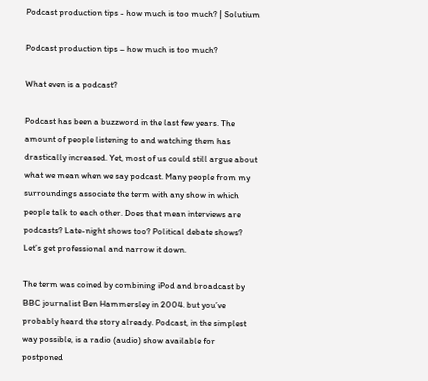Podcast production tips - how much is too much? | Solutium

Podcast production tips – how much is too much?

What even is a podcast?

Podcast has been a buzzword in the last few years. The amount of people listening to and watching them has drastically increased. Yet, most of us could still argue about what we mean when we say podcast. Many people from my surroundings associate the term with any show in which people talk to each other. Does that mean interviews are podcasts? Late-night shows too? Political debate shows? Let’s get professional and narrow it down.

The term was coined by combining iPod and broadcast by BBC journalist Ben Hammersley in 2004. but you’ve probably heard the story already. Podcast, in the simplest way possible, is a radio (audio) show available for postponed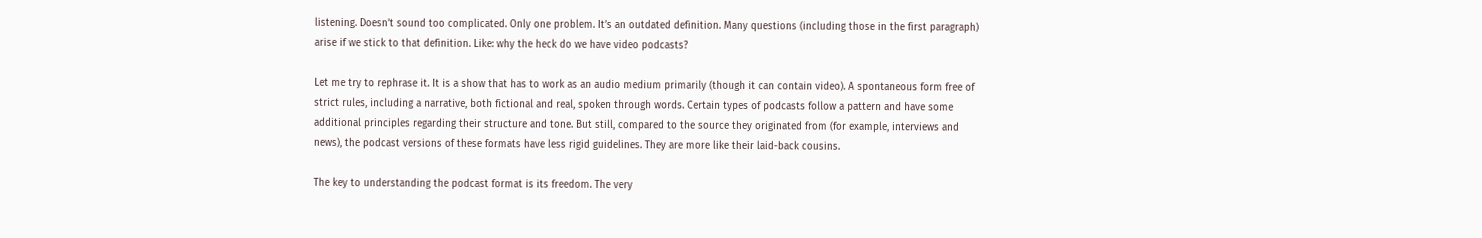listening. Doesn’t sound too complicated. Only one problem. It’s an outdated definition. Many questions (including those in the first paragraph) arise if we stick to that definition. Like: why the heck do we have video podcasts?

Let me try to rephrase it. It is a show that has to work as an audio medium primarily (though it can contain video). A spontaneous form free of strict rules, including a narrative, both fictional and real, spoken through words. Certain types of podcasts follow a pattern and have some additional principles regarding their structure and tone. But still, compared to the source they originated from (for example, interviews and news), the podcast versions of these formats have less rigid guidelines. They are more like their laid-back cousins.

The key to understanding the podcast format is its freedom. The very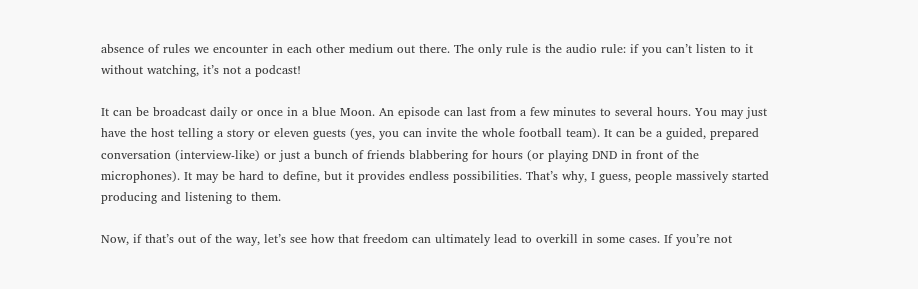absence of rules we encounter in each other medium out there. The only rule is the audio rule: if you can’t listen to it without watching, it’s not a podcast!

It can be broadcast daily or once in a blue Moon. An episode can last from a few minutes to several hours. You may just have the host telling a story or eleven guests (yes, you can invite the whole football team). It can be a guided, prepared conversation (interview-like) or just a bunch of friends blabbering for hours (or playing DND in front of the microphones). It may be hard to define, but it provides endless possibilities. That’s why, I guess, people massively started producing and listening to them.

Now, if that’s out of the way, let’s see how that freedom can ultimately lead to overkill in some cases. If you’re not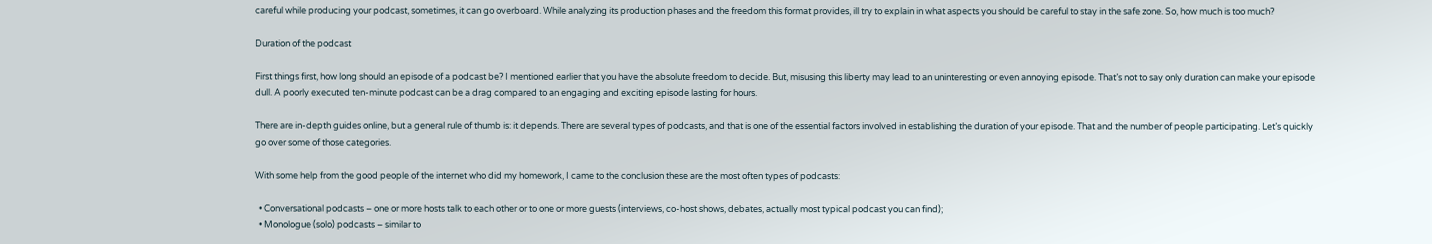careful while producing your podcast, sometimes, it can go overboard. While analyzing its production phases and the freedom this format provides, ill try to explain in what aspects you should be careful to stay in the safe zone. So, how much is too much?

Duration of the podcast

First things first, how long should an episode of a podcast be? I mentioned earlier that you have the absolute freedom to decide. But, misusing this liberty may lead to an uninteresting or even annoying episode. That’s not to say only duration can make your episode dull. A poorly executed ten-minute podcast can be a drag compared to an engaging and exciting episode lasting for hours.

There are in-depth guides online, but a general rule of thumb is: it depends. There are several types of podcasts, and that is one of the essential factors involved in establishing the duration of your episode. That and the number of people participating. Let’s quickly go over some of those categories.

With some help from the good people of the internet who did my homework, I came to the conclusion these are the most often types of podcasts:

  • Conversational podcasts – one or more hosts talk to each other or to one or more guests (interviews, co-host shows, debates, actually most typical podcast you can find);
  • Monologue (solo) podcasts – similar to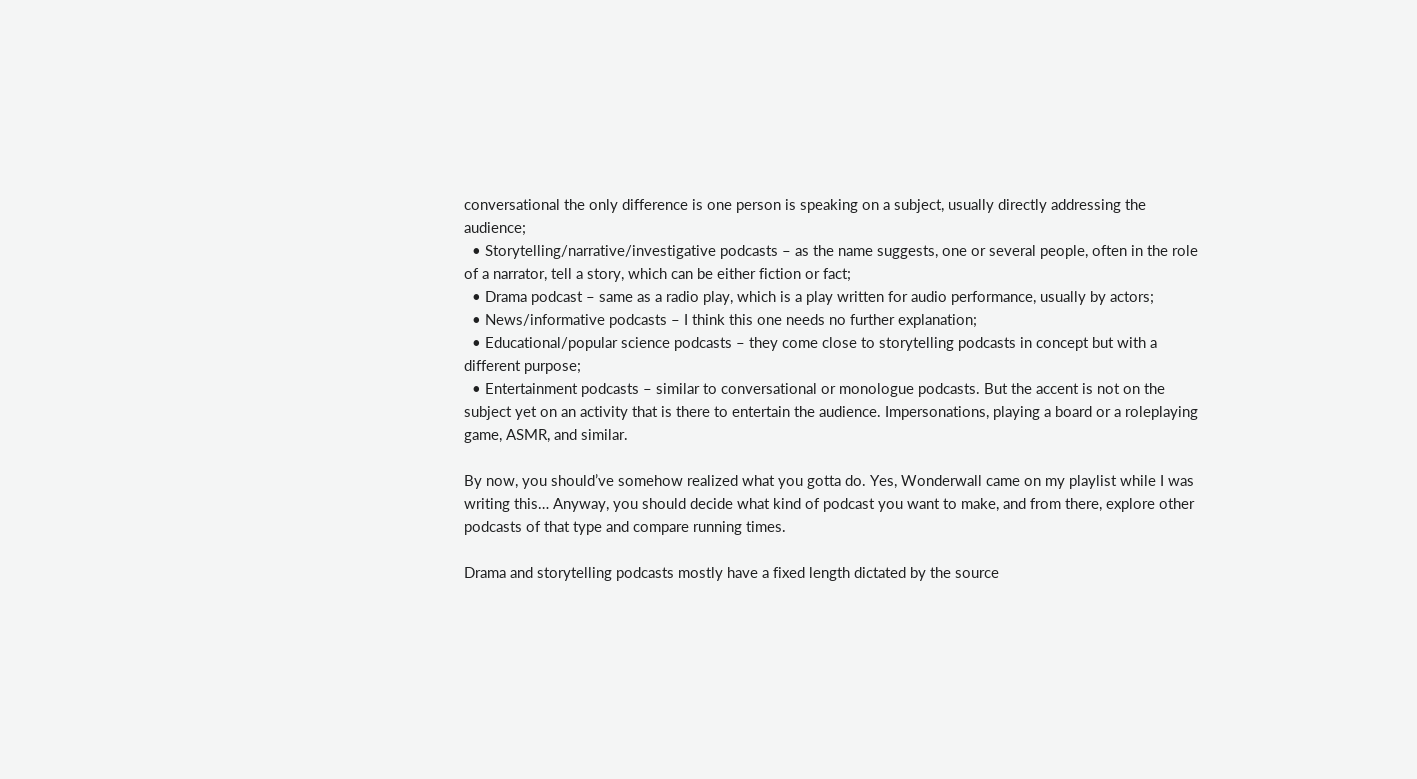conversational the only difference is one person is speaking on a subject, usually directly addressing the audience;
  • Storytelling/narrative/investigative podcasts – as the name suggests, one or several people, often in the role of a narrator, tell a story, which can be either fiction or fact;
  • Drama podcast – same as a radio play, which is a play written for audio performance, usually by actors;
  • News/informative podcasts – I think this one needs no further explanation;
  • Educational/popular science podcasts – they come close to storytelling podcasts in concept but with a different purpose;
  • Entertainment podcasts – similar to conversational or monologue podcasts. But the accent is not on the subject yet on an activity that is there to entertain the audience. Impersonations, playing a board or a roleplaying game, ASMR, and similar.

By now, you should’ve somehow realized what you gotta do. Yes, Wonderwall came on my playlist while I was writing this… Anyway, you should decide what kind of podcast you want to make, and from there, explore other podcasts of that type and compare running times.

Drama and storytelling podcasts mostly have a fixed length dictated by the source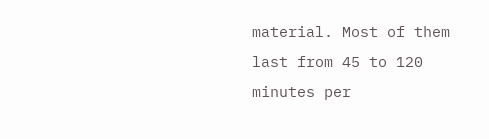material. Most of them last from 45 to 120 minutes per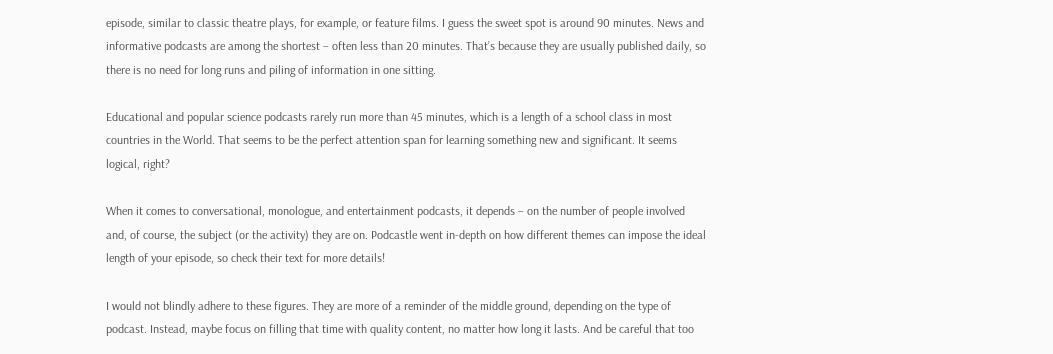episode, similar to classic theatre plays, for example, or feature films. I guess the sweet spot is around 90 minutes. News and informative podcasts are among the shortest – often less than 20 minutes. That’s because they are usually published daily, so there is no need for long runs and piling of information in one sitting.

Educational and popular science podcasts rarely run more than 45 minutes, which is a length of a school class in most countries in the World. That seems to be the perfect attention span for learning something new and significant. It seems logical, right?

When it comes to conversational, monologue, and entertainment podcasts, it depends – on the number of people involved and, of course, the subject (or the activity) they are on. Podcastle went in-depth on how different themes can impose the ideal length of your episode, so check their text for more details!

I would not blindly adhere to these figures. They are more of a reminder of the middle ground, depending on the type of podcast. Instead, maybe focus on filling that time with quality content, no matter how long it lasts. And be careful that too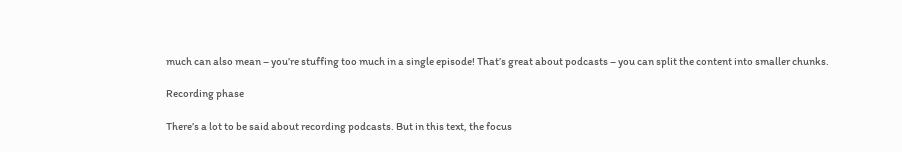much can also mean – you’re stuffing too much in a single episode! That’s great about podcasts – you can split the content into smaller chunks.

Recording phase

There’s a lot to be said about recording podcasts. But in this text, the focus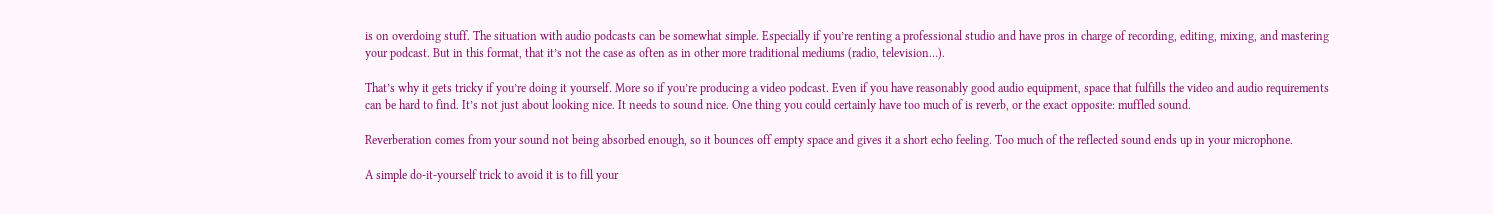is on overdoing stuff. The situation with audio podcasts can be somewhat simple. Especially if you’re renting a professional studio and have pros in charge of recording, editing, mixing, and mastering your podcast. But in this format, that it’s not the case as often as in other more traditional mediums (radio, television…).

That’s why it gets tricky if you’re doing it yourself. More so if you’re producing a video podcast. Even if you have reasonably good audio equipment, space that fulfills the video and audio requirements can be hard to find. It’s not just about looking nice. It needs to sound nice. One thing you could certainly have too much of is reverb, or the exact opposite: muffled sound.

Reverberation comes from your sound not being absorbed enough, so it bounces off empty space and gives it a short echo feeling. Too much of the reflected sound ends up in your microphone.

A simple do-it-yourself trick to avoid it is to fill your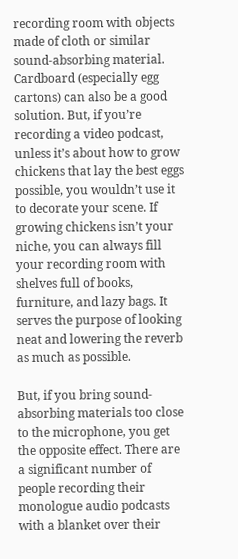recording room with objects made of cloth or similar sound-absorbing material. Cardboard (especially egg cartons) can also be a good solution. But, if you’re recording a video podcast, unless it’s about how to grow chickens that lay the best eggs possible, you wouldn’t use it to decorate your scene. If growing chickens isn’t your niche, you can always fill your recording room with shelves full of books, furniture, and lazy bags. It serves the purpose of looking neat and lowering the reverb as much as possible.

But, if you bring sound-absorbing materials too close to the microphone, you get the opposite effect. There are a significant number of people recording their monologue audio podcasts with a blanket over their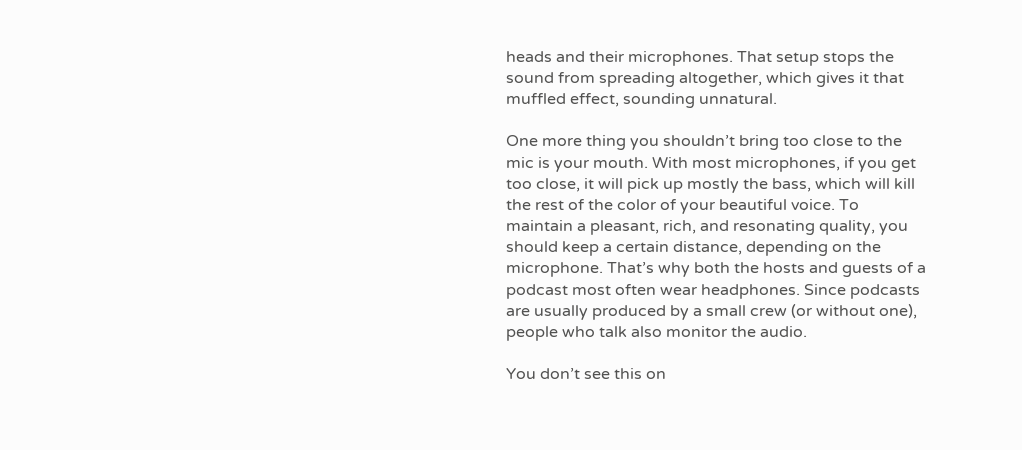heads and their microphones. That setup stops the sound from spreading altogether, which gives it that muffled effect, sounding unnatural.

One more thing you shouldn’t bring too close to the mic is your mouth. With most microphones, if you get too close, it will pick up mostly the bass, which will kill the rest of the color of your beautiful voice. To maintain a pleasant, rich, and resonating quality, you should keep a certain distance, depending on the microphone. That’s why both the hosts and guests of a podcast most often wear headphones. Since podcasts are usually produced by a small crew (or without one), people who talk also monitor the audio.

You don’t see this on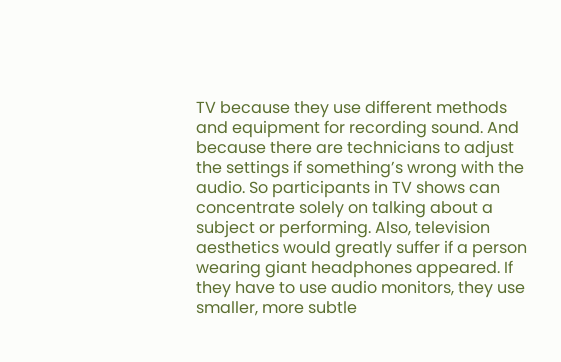TV because they use different methods and equipment for recording sound. And because there are technicians to adjust the settings if something’s wrong with the audio. So participants in TV shows can concentrate solely on talking about a subject or performing. Also, television aesthetics would greatly suffer if a person wearing giant headphones appeared. If they have to use audio monitors, they use smaller, more subtle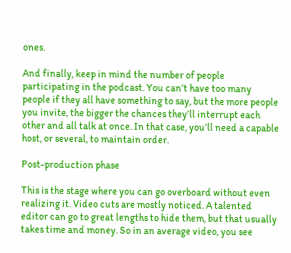ones.

And finally, keep in mind the number of people participating in the podcast. You can’t have too many people if they all have something to say, but the more people you invite, the bigger the chances they’ll interrupt each other and all talk at once. In that case, you’ll need a capable host, or several, to maintain order.

Post-production phase

This is the stage where you can go overboard without even realizing it. Video cuts are mostly noticed. A talented editor can go to great lengths to hide them, but that usually takes time and money. So in an average video, you see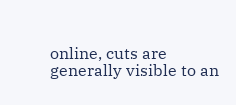online, cuts are generally visible to an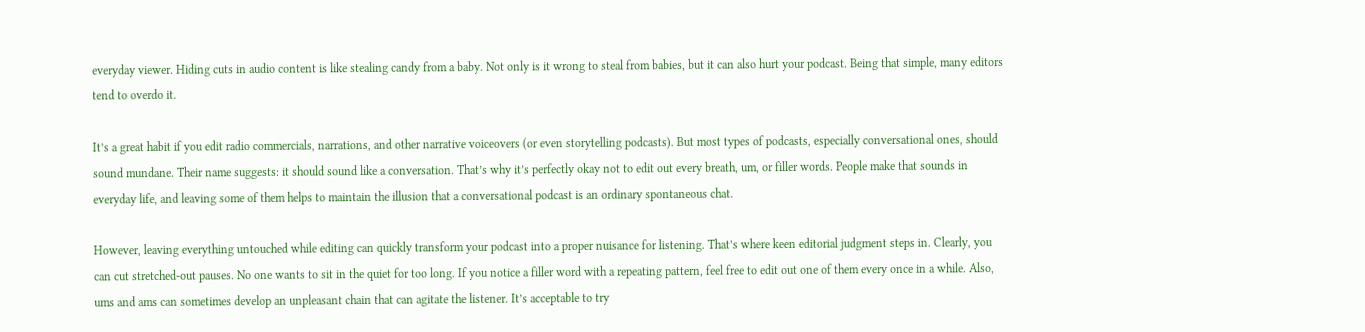everyday viewer. Hiding cuts in audio content is like stealing candy from a baby. Not only is it wrong to steal from babies, but it can also hurt your podcast. Being that simple, many editors tend to overdo it.

It’s a great habit if you edit radio commercials, narrations, and other narrative voiceovers (or even storytelling podcasts). But most types of podcasts, especially conversational ones, should sound mundane. Their name suggests: it should sound like a conversation. That’s why it’s perfectly okay not to edit out every breath, um, or filler words. People make that sounds in everyday life, and leaving some of them helps to maintain the illusion that a conversational podcast is an ordinary spontaneous chat.

However, leaving everything untouched while editing can quickly transform your podcast into a proper nuisance for listening. That’s where keen editorial judgment steps in. Clearly, you can cut stretched-out pauses. No one wants to sit in the quiet for too long. If you notice a filler word with a repeating pattern, feel free to edit out one of them every once in a while. Also, ums and ams can sometimes develop an unpleasant chain that can agitate the listener. It’s acceptable to try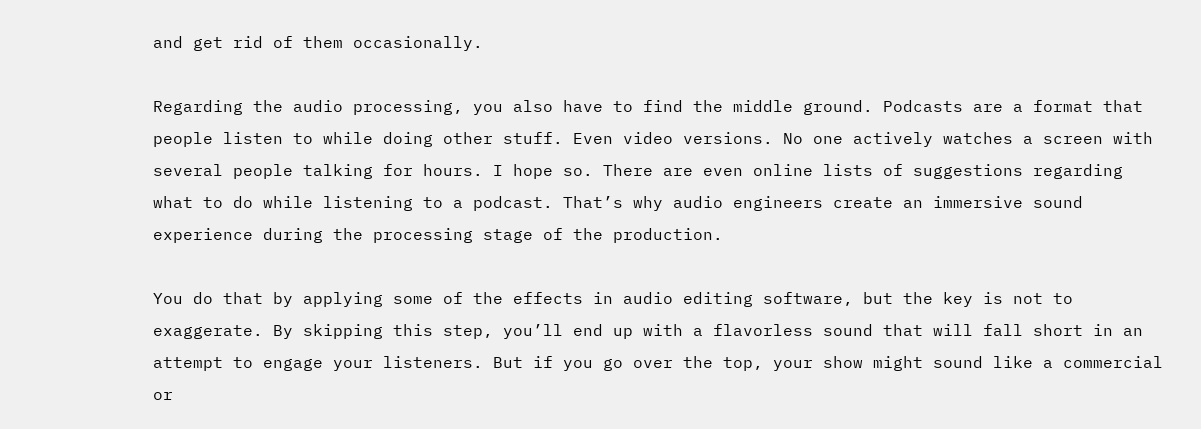and get rid of them occasionally.

Regarding the audio processing, you also have to find the middle ground. Podcasts are a format that people listen to while doing other stuff. Even video versions. No one actively watches a screen with several people talking for hours. I hope so. There are even online lists of suggestions regarding what to do while listening to a podcast. That’s why audio engineers create an immersive sound experience during the processing stage of the production.

You do that by applying some of the effects in audio editing software, but the key is not to exaggerate. By skipping this step, you’ll end up with a flavorless sound that will fall short in an attempt to engage your listeners. But if you go over the top, your show might sound like a commercial or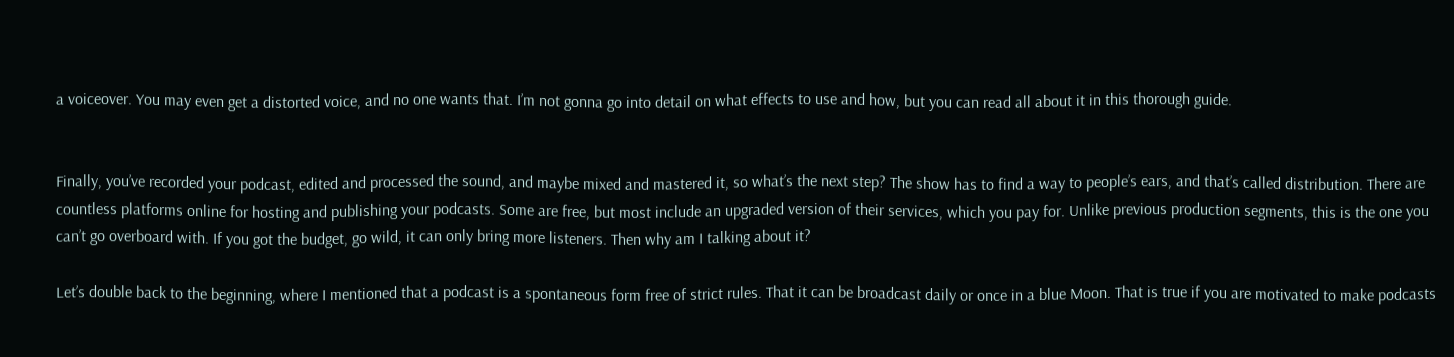a voiceover. You may even get a distorted voice, and no one wants that. I’m not gonna go into detail on what effects to use and how, but you can read all about it in this thorough guide.


Finally, you’ve recorded your podcast, edited and processed the sound, and maybe mixed and mastered it, so what’s the next step? The show has to find a way to people’s ears, and that’s called distribution. There are countless platforms online for hosting and publishing your podcasts. Some are free, but most include an upgraded version of their services, which you pay for. Unlike previous production segments, this is the one you can’t go overboard with. If you got the budget, go wild, it can only bring more listeners. Then why am I talking about it?

Let’s double back to the beginning, where I mentioned that a podcast is a spontaneous form free of strict rules. That it can be broadcast daily or once in a blue Moon. That is true if you are motivated to make podcasts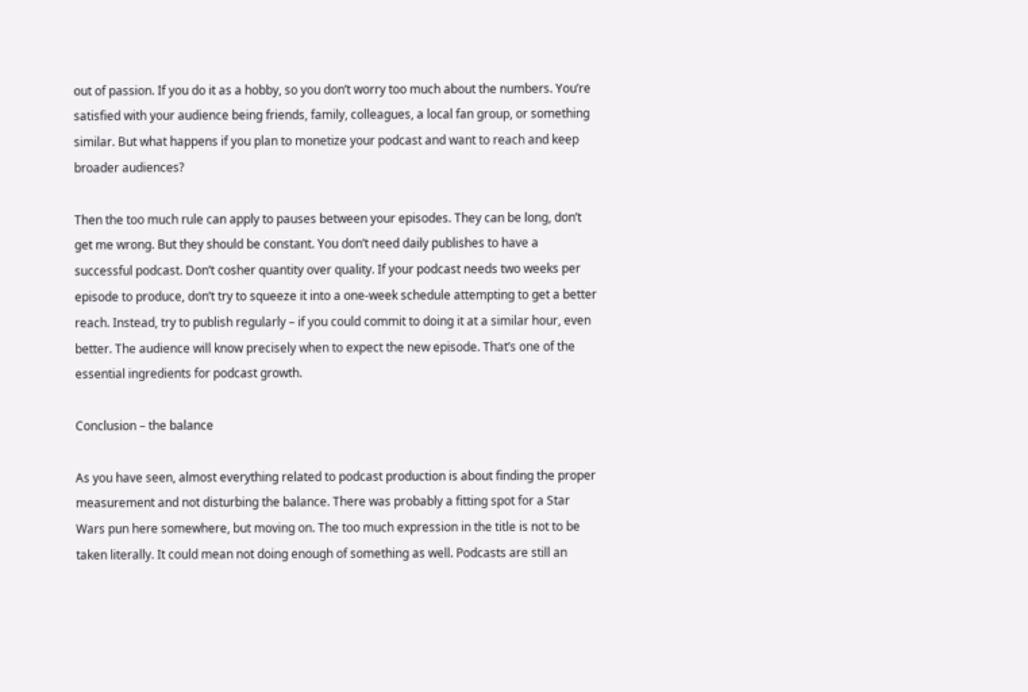out of passion. If you do it as a hobby, so you don’t worry too much about the numbers. You’re satisfied with your audience being friends, family, colleagues, a local fan group, or something similar. But what happens if you plan to monetize your podcast and want to reach and keep broader audiences?

Then the too much rule can apply to pauses between your episodes. They can be long, don’t get me wrong. But they should be constant. You don’t need daily publishes to have a successful podcast. Don’t cosher quantity over quality. If your podcast needs two weeks per episode to produce, don’t try to squeeze it into a one-week schedule attempting to get a better reach. Instead, try to publish regularly – if you could commit to doing it at a similar hour, even better. The audience will know precisely when to expect the new episode. That’s one of the essential ingredients for podcast growth.

Conclusion – the balance

As you have seen, almost everything related to podcast production is about finding the proper measurement and not disturbing the balance. There was probably a fitting spot for a Star Wars pun here somewhere, but moving on. The too much expression in the title is not to be taken literally. It could mean not doing enough of something as well. Podcasts are still an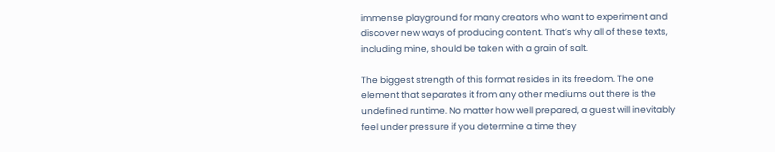immense playground for many creators who want to experiment and discover new ways of producing content. That’s why all of these texts, including mine, should be taken with a grain of salt.

The biggest strength of this format resides in its freedom. The one element that separates it from any other mediums out there is the undefined runtime. No matter how well prepared, a guest will inevitably feel under pressure if you determine a time they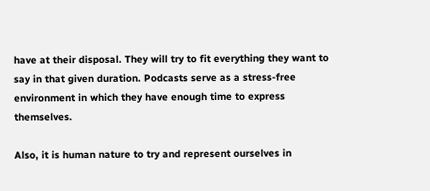have at their disposal. They will try to fit everything they want to say in that given duration. Podcasts serve as a stress-free environment in which they have enough time to express themselves.

Also, it is human nature to try and represent ourselves in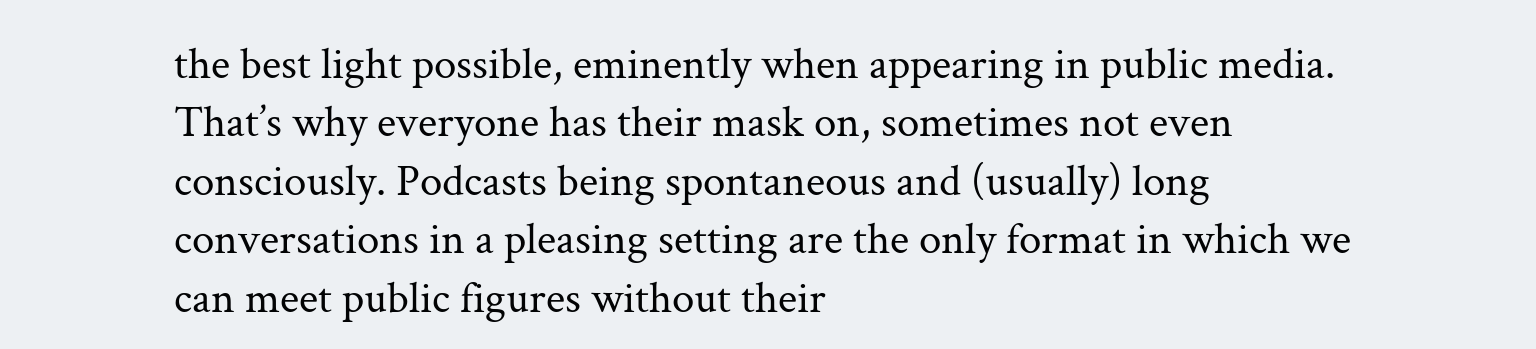the best light possible, eminently when appearing in public media. That’s why everyone has their mask on, sometimes not even consciously. Podcasts being spontaneous and (usually) long conversations in a pleasing setting are the only format in which we can meet public figures without their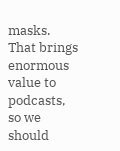masks. That brings enormous value to podcasts, so we should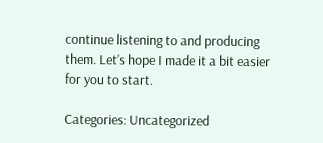continue listening to and producing them. Let’s hope I made it a bit easier for you to start.

Categories: Uncategorized